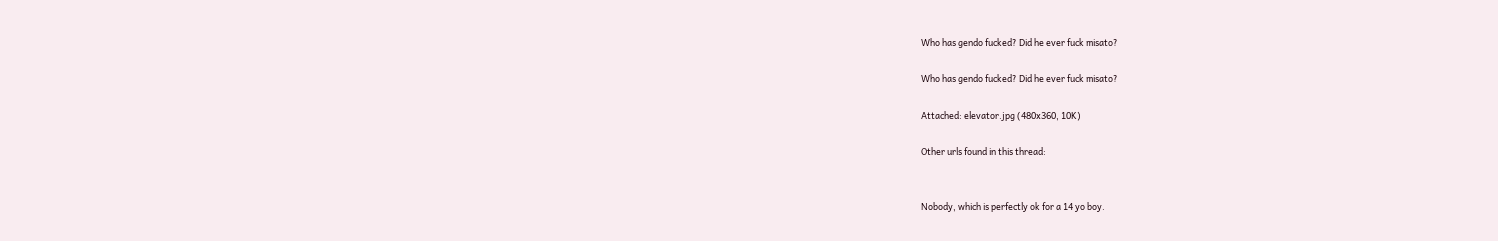Who has gendo fucked? Did he ever fuck misato?

Who has gendo fucked? Did he ever fuck misato?

Attached: elevator.jpg (480x360, 10K)

Other urls found in this thread:


Nobody, which is perfectly ok for a 14 yo boy.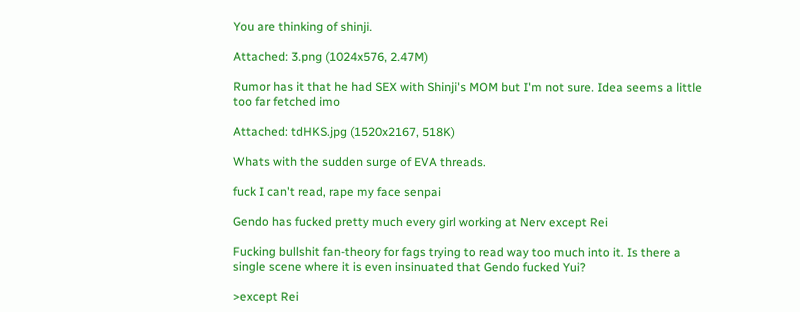You are thinking of shinji.

Attached: 3.png (1024x576, 2.47M)

Rumor has it that he had SEX with Shinji's MOM but I'm not sure. Idea seems a little too far fetched imo

Attached: tdHKS.jpg (1520x2167, 518K)

Whats with the sudden surge of EVA threads.

fuck I can't read, rape my face senpai

Gendo has fucked pretty much every girl working at Nerv except Rei

Fucking bullshit fan-theory for fags trying to read way too much into it. Is there a single scene where it is even insinuated that Gendo fucked Yui?

>except Rei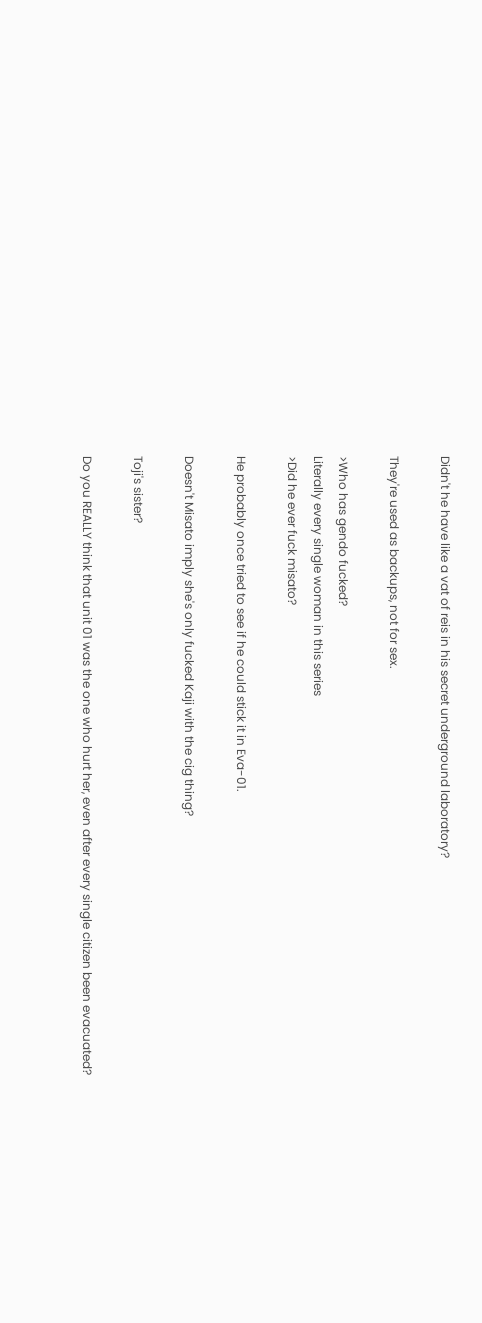Didn't he have like a vat of reis in his secret underground laboratory?

They're used as backups, not for sex.

>Who has gendo fucked?
Literally every single woman in this series
>Did he ever fuck misato?

He probably once tried to see if he could stick it in Eva-01.

Doesn't Misato imply she's only fucked Kaji with the cig thing?

Toji's sister?

Do you REALLY think that unit 01 was the one who hurt her, even after every single citizen been evacuated?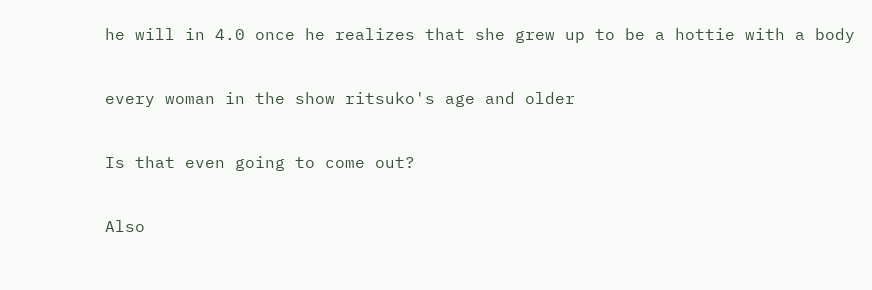he will in 4.0 once he realizes that she grew up to be a hottie with a body

every woman in the show ritsuko's age and older

Is that even going to come out?

Also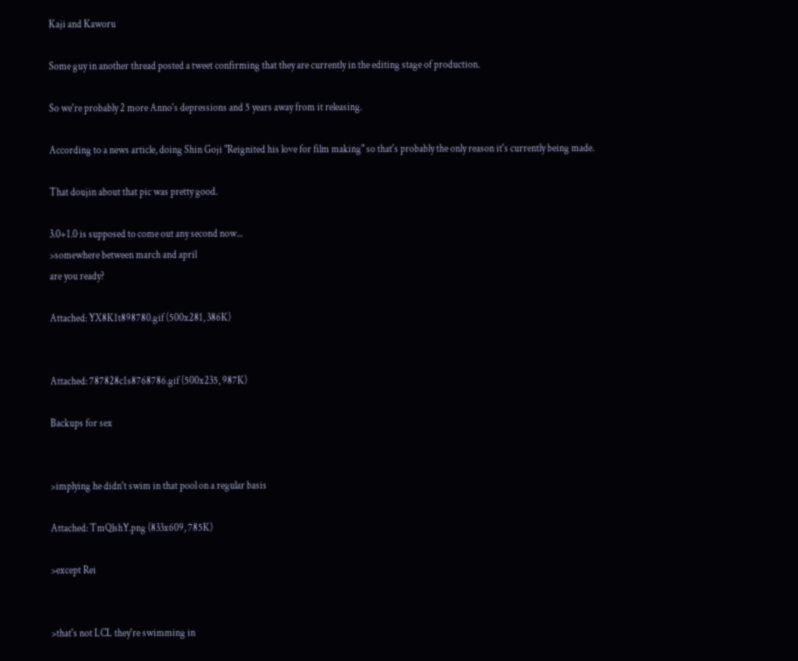Kaji and Kaworu

Some guy in another thread posted a tweet confirming that they are currently in the editing stage of production.

So we're probably 2 more Anno's depressions and 5 years away from it releasing.

According to a news article, doing Shin Goji "Reignited his love for film making" so that's probably the only reason it's currently being made.

That doujin about that pic was pretty good.

3.0+1.0 is supposed to come out any second now...
>somewhere between march and april
are you ready?

Attached: YX8K1t898780.gif (500x281, 386K)


Attached: 787828c1s8768786.gif (500x235, 987K)

Backups for sex


>implying he didn't swim in that pool on a regular basis

Attached: TmQlshY.png (833x609, 785K)

>except Rei


>that's not LCL they're swimming in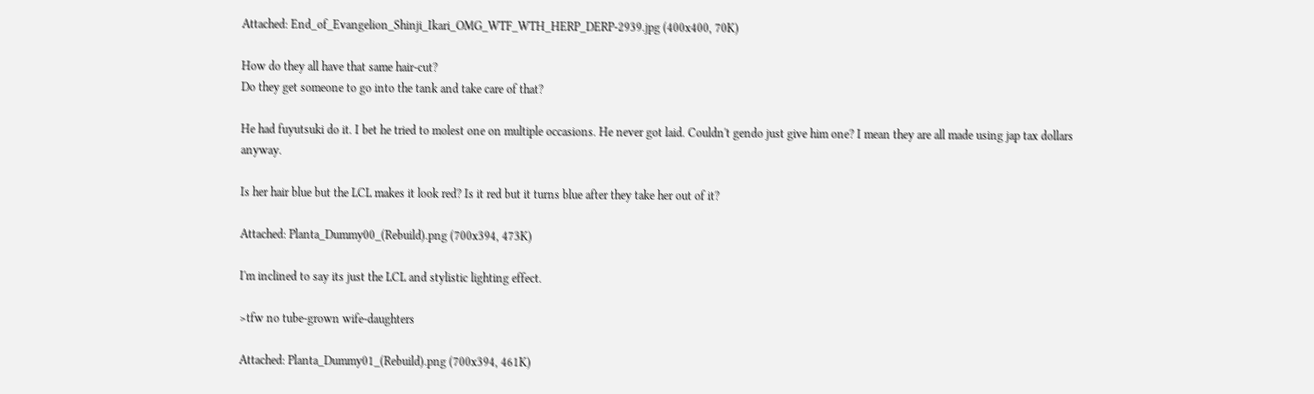Attached: End_of_Evangelion_Shinji_Ikari_OMG_WTF_WTH_HERP_DERP-2939.jpg (400x400, 70K)

How do they all have that same hair-cut?
Do they get someone to go into the tank and take care of that?

He had fuyutsuki do it. I bet he tried to molest one on multiple occasions. He never got laid. Couldn't gendo just give him one? I mean they are all made using jap tax dollars anyway.

Is her hair blue but the LCL makes it look red? Is it red but it turns blue after they take her out of it?

Attached: Planta_Dummy00_(Rebuild).png (700x394, 473K)

I'm inclined to say its just the LCL and stylistic lighting effect.

>tfw no tube-grown wife-daughters

Attached: Planta_Dummy01_(Rebuild).png (700x394, 461K)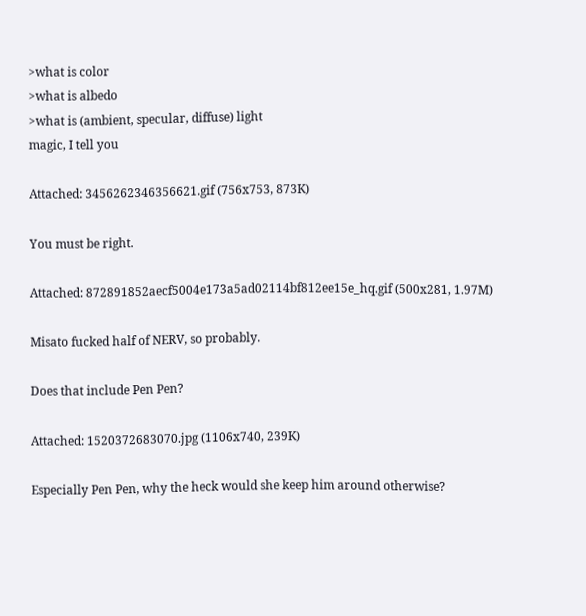>what is color
>what is albedo
>what is (ambient, specular, diffuse) light
magic, I tell you

Attached: 3456262346356621.gif (756x753, 873K)

You must be right.

Attached: 872891852aecf5004e173a5ad02114bf812ee15e_hq.gif (500x281, 1.97M)

Misato fucked half of NERV, so probably.

Does that include Pen Pen?

Attached: 1520372683070.jpg (1106x740, 239K)

Especially Pen Pen, why the heck would she keep him around otherwise?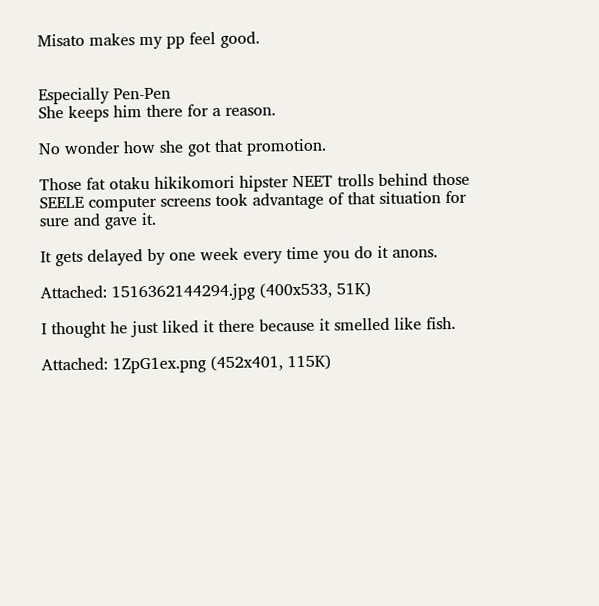Misato makes my pp feel good.


Especially Pen-Pen
She keeps him there for a reason.

No wonder how she got that promotion.

Those fat otaku hikikomori hipster NEET trolls behind those SEELE computer screens took advantage of that situation for sure and gave it.

It gets delayed by one week every time you do it anons.

Attached: 1516362144294.jpg (400x533, 51K)

I thought he just liked it there because it smelled like fish.

Attached: 1ZpG1ex.png (452x401, 115K)